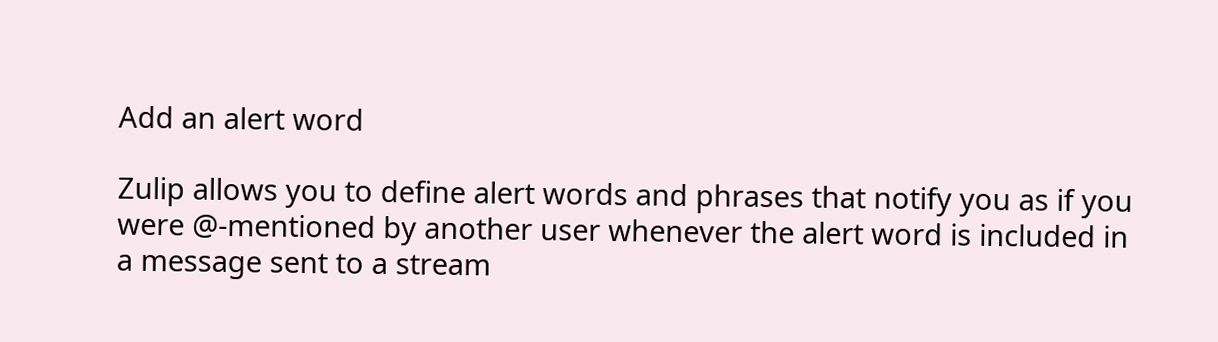Add an alert word

Zulip allows you to define alert words and phrases that notify you as if you were @-mentioned by another user whenever the alert word is included in a message sent to a stream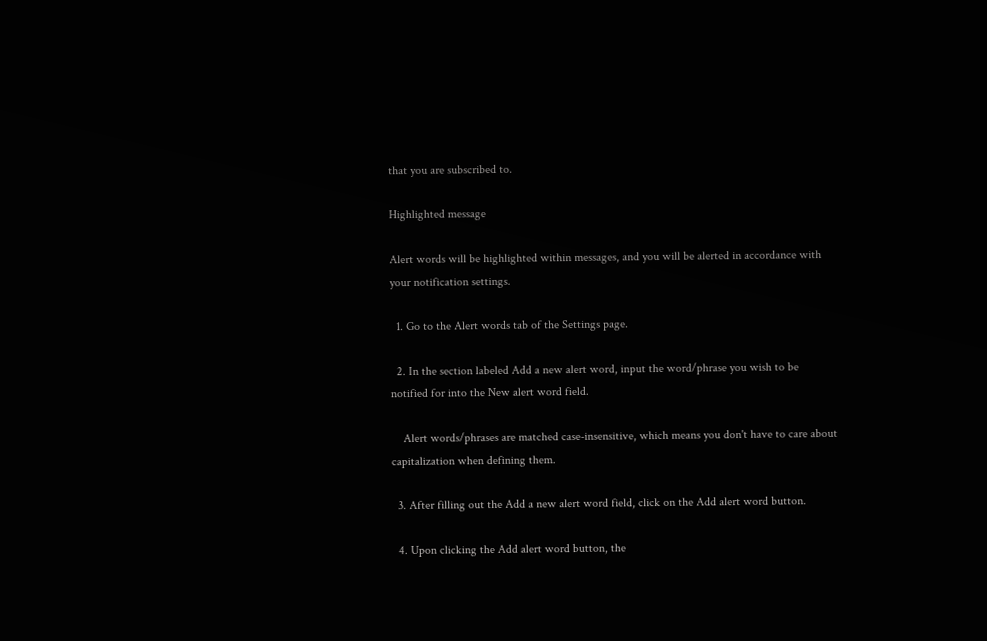that you are subscribed to.

Highlighted message

Alert words will be highlighted within messages, and you will be alerted in accordance with your notification settings.

  1. Go to the Alert words tab of the Settings page.

  2. In the section labeled Add a new alert word, input the word/phrase you wish to be notified for into the New alert word field.

    Alert words/phrases are matched case-insensitive, which means you don't have to care about capitalization when defining them.

  3. After filling out the Add a new alert word field, click on the Add alert word button.

  4. Upon clicking the Add alert word button, the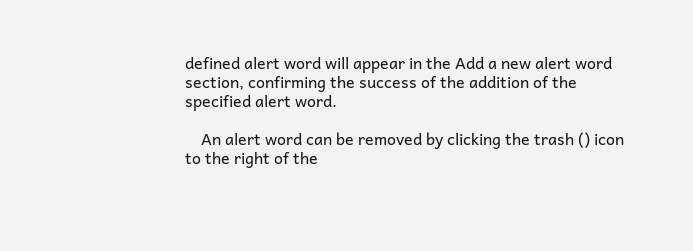defined alert word will appear in the Add a new alert word section, confirming the success of the addition of the specified alert word.

    An alert word can be removed by clicking the trash () icon to the right of the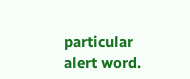particular alert word.